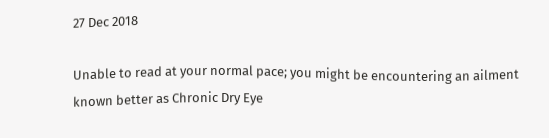27 Dec 2018

Unable to read at your normal pace; you might be encountering an ailment known better as Chronic Dry Eye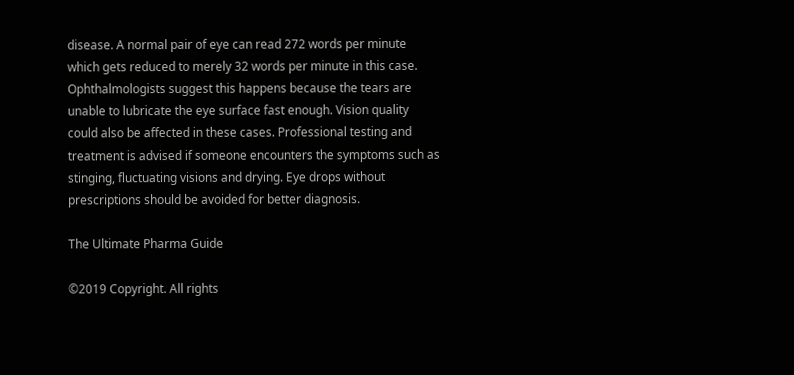disease. A normal pair of eye can read 272 words per minute which gets reduced to merely 32 words per minute in this case. Ophthalmologists suggest this happens because the tears are unable to lubricate the eye surface fast enough. Vision quality could also be affected in these cases. Professional testing and treatment is advised if someone encounters the symptoms such as stinging, fluctuating visions and drying. Eye drops without prescriptions should be avoided for better diagnosis.

The Ultimate Pharma Guide

©2019 Copyright. All rights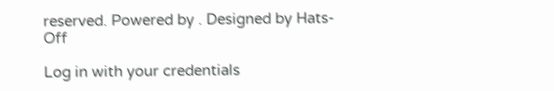reserved. Powered by . Designed by Hats-Off

Log in with your credentials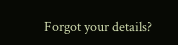Forgot your details?